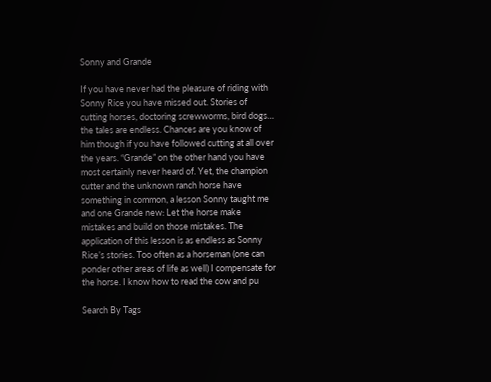Sonny and Grande

If you have never had the pleasure of riding with Sonny Rice you have missed out. Stories of cutting horses, doctoring screwworms, bird dogs… the tales are endless. Chances are you know of him though if you have followed cutting at all over the years. “Grande” on the other hand you have most certainly never heard of. Yet, the champion cutter and the unknown ranch horse have something in common, a lesson Sonny taught me and one Grande new: Let the horse make mistakes and build on those mistakes. The application of this lesson is as endless as Sonny Rice’s stories. Too often as a horseman (one can ponder other areas of life as well) I compensate for the horse. I know how to read the cow and pu

Search By Tags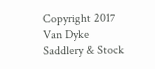Copyright 2017 Van Dyke Saddlery & Stock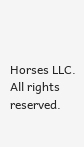Horses LLC. All rights reserved.